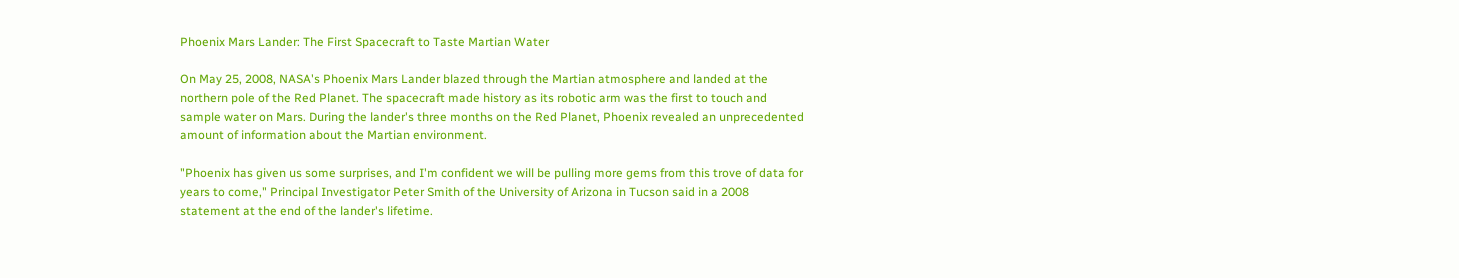Phoenix Mars Lander: The First Spacecraft to Taste Martian Water

On May 25, 2008, NASA's Phoenix Mars Lander blazed through the Martian atmosphere and landed at the northern pole of the Red Planet. The spacecraft made history as its robotic arm was the first to touch and sample water on Mars. During the lander's three months on the Red Planet, Phoenix revealed an unprecedented amount of information about the Martian environment.

"Phoenix has given us some surprises, and I'm confident we will be pulling more gems from this trove of data for years to come," Principal Investigator Peter Smith of the University of Arizona in Tucson said in a 2008 statement at the end of the lander's lifetime.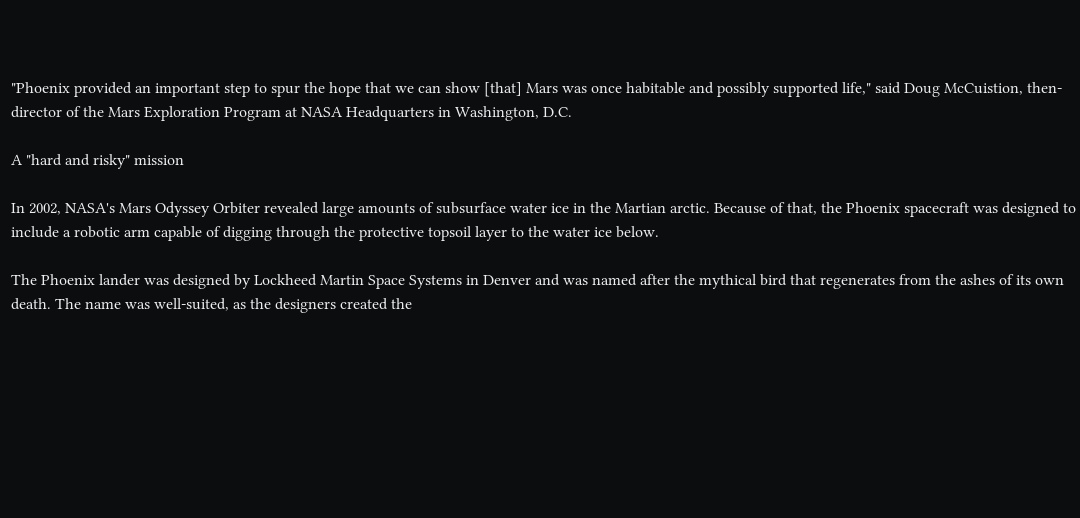"Phoenix provided an important step to spur the hope that we can show [that] Mars was once habitable and possibly supported life," said Doug McCuistion, then-director of the Mars Exploration Program at NASA Headquarters in Washington, D.C.

A "hard and risky" mission

In 2002, NASA's Mars Odyssey Orbiter revealed large amounts of subsurface water ice in the Martian arctic. Because of that, the Phoenix spacecraft was designed to include a robotic arm capable of digging through the protective topsoil layer to the water ice below.

The Phoenix lander was designed by Lockheed Martin Space Systems in Denver and was named after the mythical bird that regenerates from the ashes of its own death. The name was well-suited, as the designers created the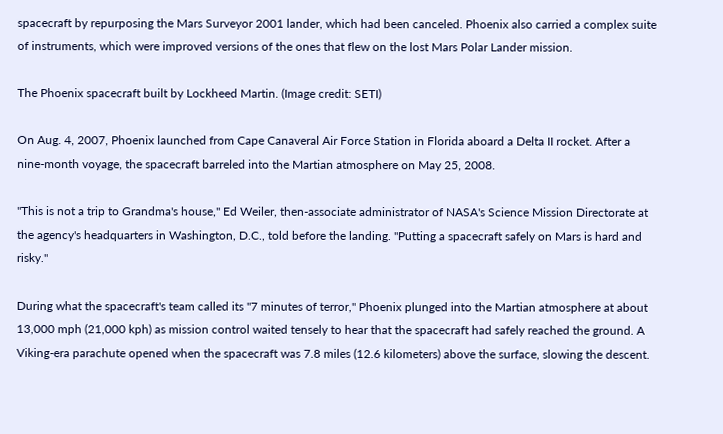spacecraft by repurposing the Mars Surveyor 2001 lander, which had been canceled. Phoenix also carried a complex suite of instruments, which were improved versions of the ones that flew on the lost Mars Polar Lander mission.

The Phoenix spacecraft built by Lockheed Martin. (Image credit: SETI)

On Aug. 4, 2007, Phoenix launched from Cape Canaveral Air Force Station in Florida aboard a Delta II rocket. After a nine-month voyage, the spacecraft barreled into the Martian atmosphere on May 25, 2008.

"This is not a trip to Grandma's house," Ed Weiler, then-associate administrator of NASA's Science Mission Directorate at the agency's headquarters in Washington, D.C., told before the landing. "Putting a spacecraft safely on Mars is hard and risky."

During what the spacecraft's team called its "7 minutes of terror," Phoenix plunged into the Martian atmosphere at about 13,000 mph (21,000 kph) as mission control waited tensely to hear that the spacecraft had safely reached the ground. A Viking-era parachute opened when the spacecraft was 7.8 miles (12.6 kilometers) above the surface, slowing the descent.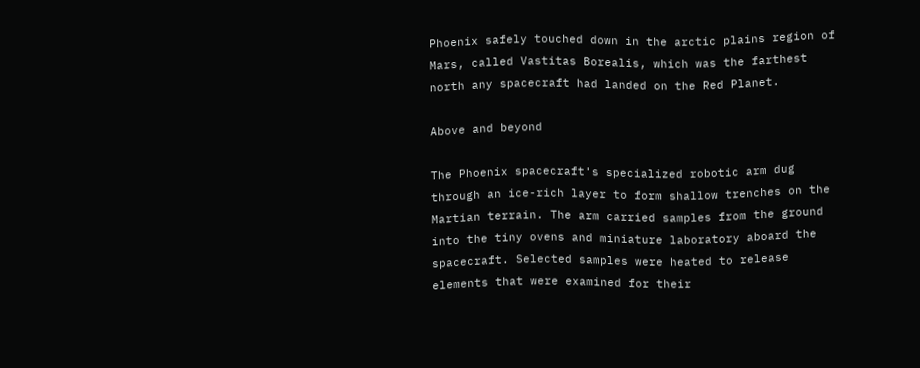Phoenix safely touched down in the arctic plains region of Mars, called Vastitas Borealis, which was the farthest north any spacecraft had landed on the Red Planet.

Above and beyond

The Phoenix spacecraft's specialized robotic arm dug through an ice-rich layer to form shallow trenches on the Martian terrain. The arm carried samples from the ground into the tiny ovens and miniature laboratory aboard the spacecraft. Selected samples were heated to release elements that were examined for their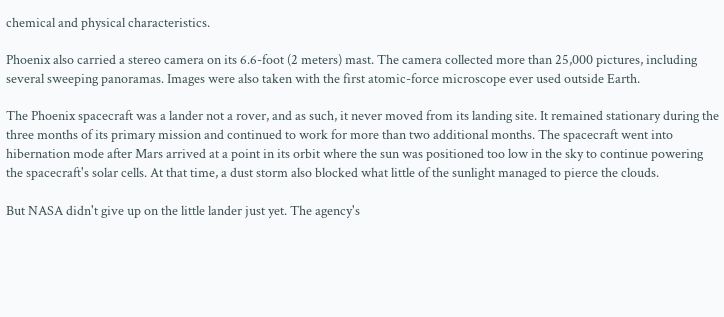chemical and physical characteristics.

Phoenix also carried a stereo camera on its 6.6-foot (2 meters) mast. The camera collected more than 25,000 pictures, including several sweeping panoramas. Images were also taken with the first atomic-force microscope ever used outside Earth.

The Phoenix spacecraft was a lander not a rover, and as such, it never moved from its landing site. It remained stationary during the three months of its primary mission and continued to work for more than two additional months. The spacecraft went into hibernation mode after Mars arrived at a point in its orbit where the sun was positioned too low in the sky to continue powering the spacecraft's solar cells. At that time, a dust storm also blocked what little of the sunlight managed to pierce the clouds.

But NASA didn't give up on the little lander just yet. The agency's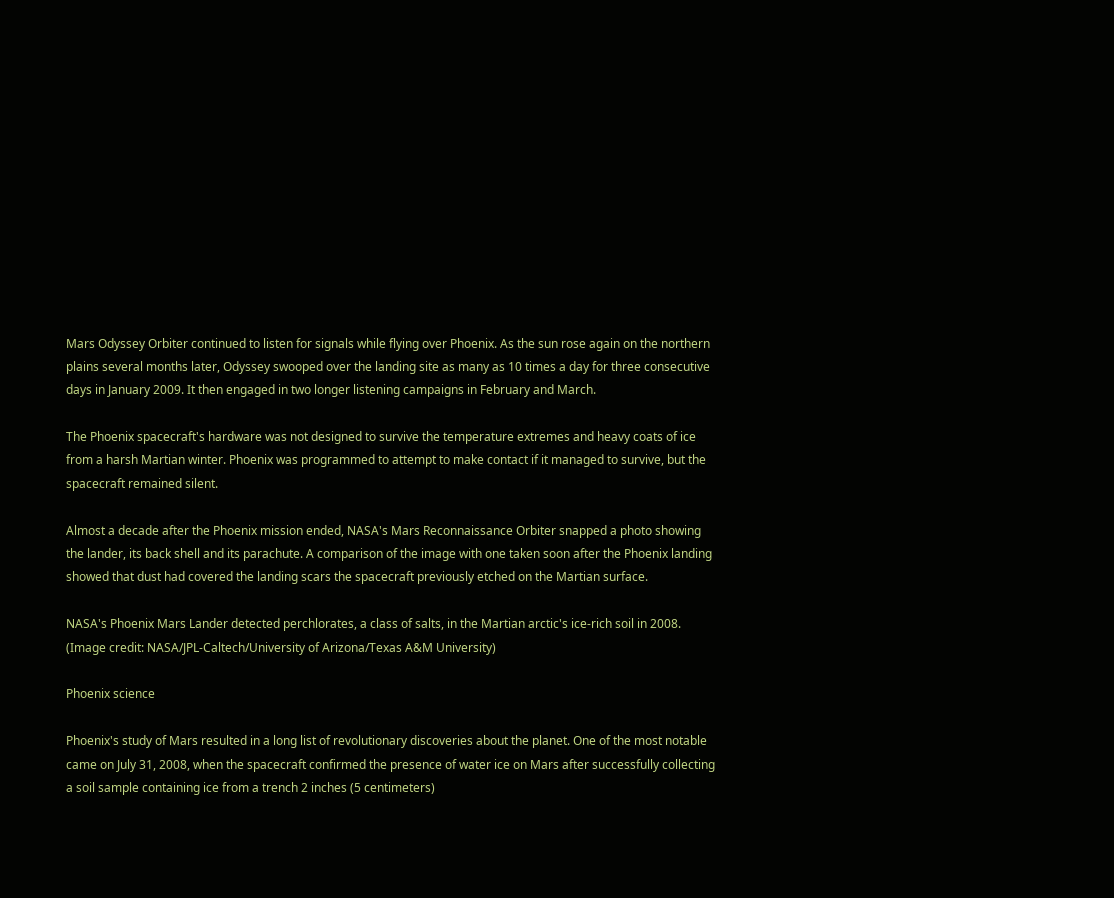Mars Odyssey Orbiter continued to listen for signals while flying over Phoenix. As the sun rose again on the northern plains several months later, Odyssey swooped over the landing site as many as 10 times a day for three consecutive days in January 2009. It then engaged in two longer listening campaigns in February and March.

The Phoenix spacecraft's hardware was not designed to survive the temperature extremes and heavy coats of ice from a harsh Martian winter. Phoenix was programmed to attempt to make contact if it managed to survive, but the spacecraft remained silent.

Almost a decade after the Phoenix mission ended, NASA's Mars Reconnaissance Orbiter snapped a photo showing the lander, its back shell and its parachute. A comparison of the image with one taken soon after the Phoenix landing showed that dust had covered the landing scars the spacecraft previously etched on the Martian surface.

NASA's Phoenix Mars Lander detected perchlorates, a class of salts, in the Martian arctic's ice-rich soil in 2008. (Image credit: NASA/JPL-Caltech/University of Arizona/Texas A&M University)

Phoenix science

Phoenix's study of Mars resulted in a long list of revolutionary discoveries about the planet. One of the most notable came on July 31, 2008, when the spacecraft confirmed the presence of water ice on Mars after successfully collecting a soil sample containing ice from a trench 2 inches (5 centimeters)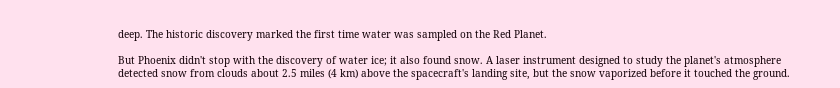deep. The historic discovery marked the first time water was sampled on the Red Planet.

But Phoenix didn't stop with the discovery of water ice; it also found snow. A laser instrument designed to study the planet's atmosphere detected snow from clouds about 2.5 miles (4 km) above the spacecraft's landing site, but the snow vaporized before it touched the ground.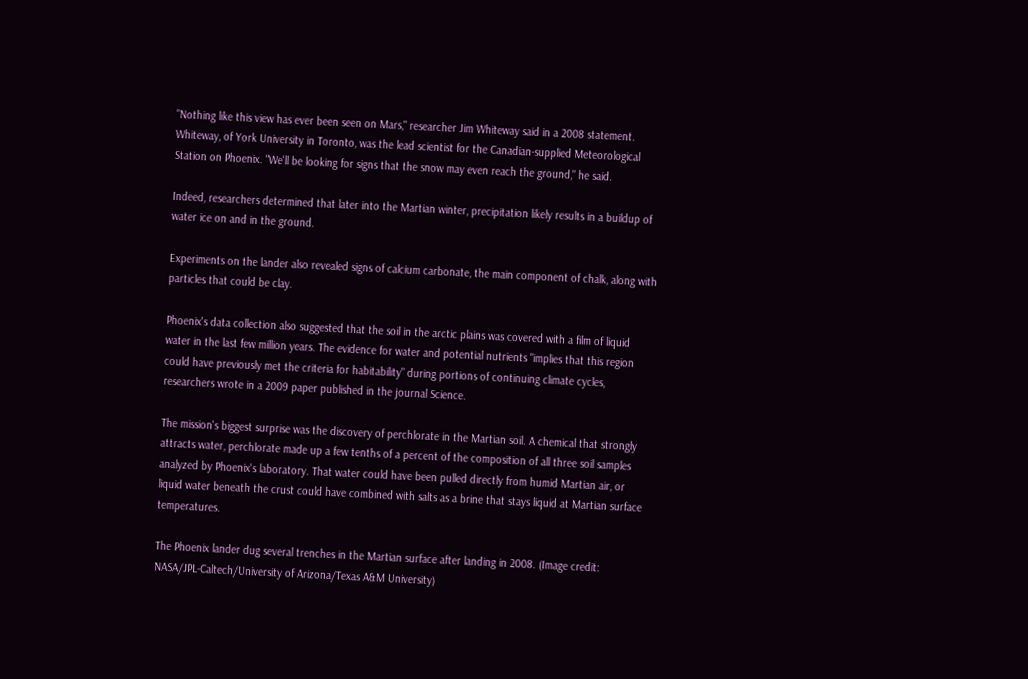"Nothing like this view has ever been seen on Mars," researcher Jim Whiteway said in a 2008 statement. Whiteway, of York University in Toronto, was the lead scientist for the Canadian-supplied Meteorological Station on Phoenix. "We'll be looking for signs that the snow may even reach the ground," he said.

Indeed, researchers determined that later into the Martian winter, precipitation likely results in a buildup of water ice on and in the ground.

Experiments on the lander also revealed signs of calcium carbonate, the main component of chalk, along with particles that could be clay.

Phoenix's data collection also suggested that the soil in the arctic plains was covered with a film of liquid water in the last few million years. The evidence for water and potential nutrients "implies that this region could have previously met the criteria for habitability" during portions of continuing climate cycles, researchers wrote in a 2009 paper published in the journal Science.

The mission's biggest surprise was the discovery of perchlorate in the Martian soil. A chemical that strongly attracts water, perchlorate made up a few tenths of a percent of the composition of all three soil samples analyzed by Phoenix's laboratory. That water could have been pulled directly from humid Martian air, or liquid water beneath the crust could have combined with salts as a brine that stays liquid at Martian surface temperatures.

The Phoenix lander dug several trenches in the Martian surface after landing in 2008. (Image credit: NASA/JPL-Caltech/University of Arizona/Texas A&M University)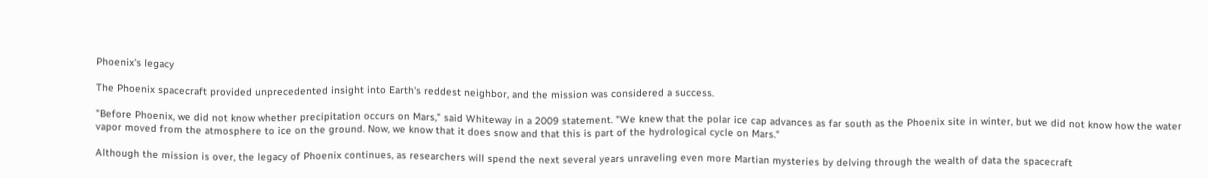Phoenix's legacy

The Phoenix spacecraft provided unprecedented insight into Earth's reddest neighbor, and the mission was considered a success.

"Before Phoenix, we did not know whether precipitation occurs on Mars," said Whiteway in a 2009 statement. "We knew that the polar ice cap advances as far south as the Phoenix site in winter, but we did not know how the water vapor moved from the atmosphere to ice on the ground. Now, we know that it does snow and that this is part of the hydrological cycle on Mars."

Although the mission is over, the legacy of Phoenix continues, as researchers will spend the next several years unraveling even more Martian mysteries by delving through the wealth of data the spacecraft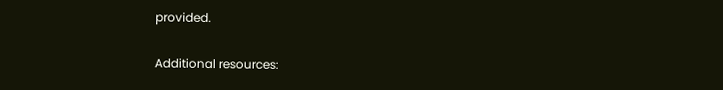provided.

Additional resources: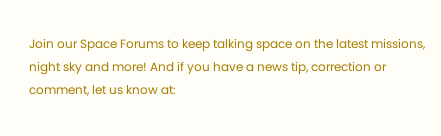Join our Space Forums to keep talking space on the latest missions, night sky and more! And if you have a news tip, correction or comment, let us know at: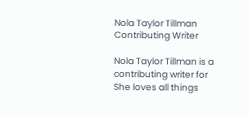Nola Taylor Tillman
Contributing Writer

Nola Taylor Tillman is a contributing writer for She loves all things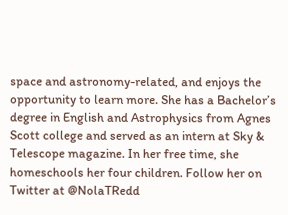space and astronomy-related, and enjoys the opportunity to learn more. She has a Bachelor’s degree in English and Astrophysics from Agnes Scott college and served as an intern at Sky & Telescope magazine. In her free time, she homeschools her four children. Follow her on Twitter at @NolaTRedd